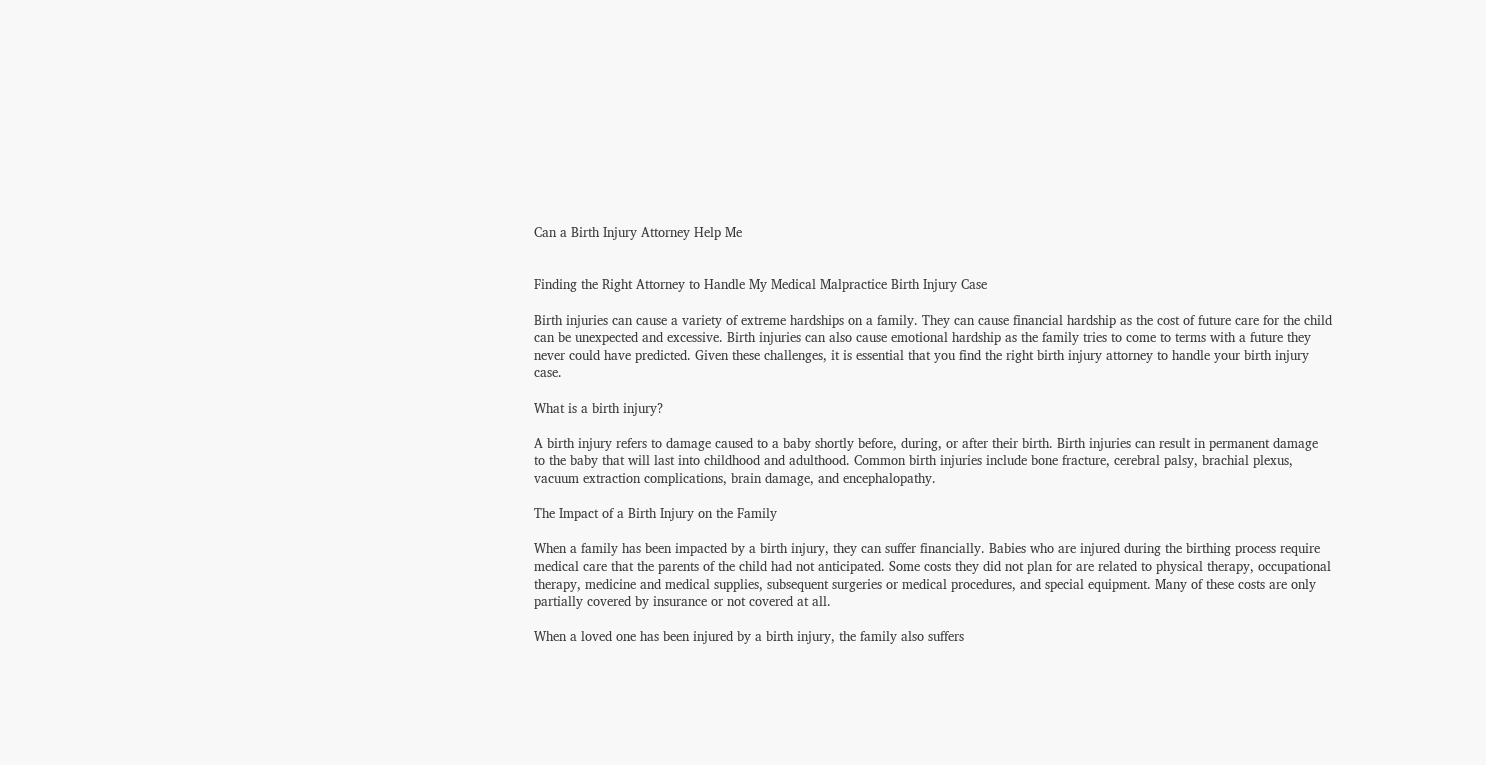Can a Birth Injury Attorney Help Me


Finding the Right Attorney to Handle My Medical Malpractice Birth Injury Case

Birth injuries can cause a variety of extreme hardships on a family. They can cause financial hardship as the cost of future care for the child can be unexpected and excessive. Birth injuries can also cause emotional hardship as the family tries to come to terms with a future they never could have predicted. Given these challenges, it is essential that you find the right birth injury attorney to handle your birth injury case.

What is a birth injury?

A birth injury refers to damage caused to a baby shortly before, during, or after their birth. Birth injuries can result in permanent damage to the baby that will last into childhood and adulthood. Common birth injuries include bone fracture, cerebral palsy, brachial plexus, vacuum extraction complications, brain damage, and encephalopathy.

The Impact of a Birth Injury on the Family

When a family has been impacted by a birth injury, they can suffer financially. Babies who are injured during the birthing process require medical care that the parents of the child had not anticipated. Some costs they did not plan for are related to physical therapy, occupational therapy, medicine and medical supplies, subsequent surgeries or medical procedures, and special equipment. Many of these costs are only partially covered by insurance or not covered at all.

When a loved one has been injured by a birth injury, the family also suffers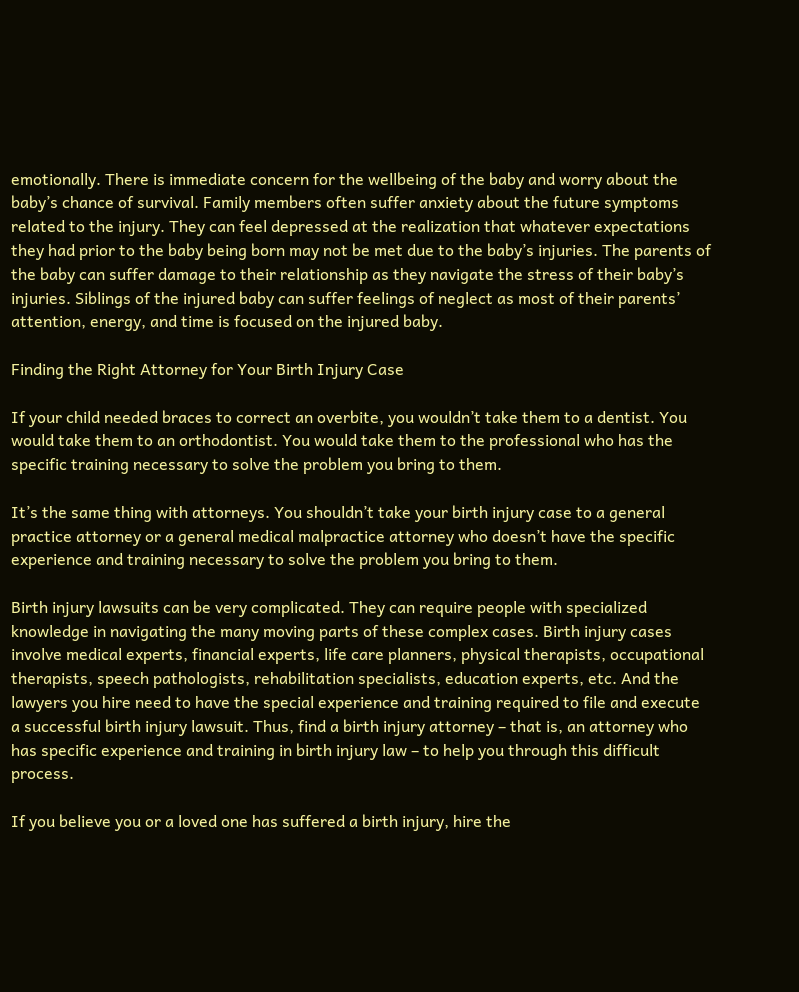emotionally. There is immediate concern for the wellbeing of the baby and worry about the baby’s chance of survival. Family members often suffer anxiety about the future symptoms related to the injury. They can feel depressed at the realization that whatever expectations they had prior to the baby being born may not be met due to the baby’s injuries. The parents of the baby can suffer damage to their relationship as they navigate the stress of their baby’s injuries. Siblings of the injured baby can suffer feelings of neglect as most of their parents’ attention, energy, and time is focused on the injured baby.

Finding the Right Attorney for Your Birth Injury Case

If your child needed braces to correct an overbite, you wouldn’t take them to a dentist. You would take them to an orthodontist. You would take them to the professional who has the specific training necessary to solve the problem you bring to them.

It’s the same thing with attorneys. You shouldn’t take your birth injury case to a general practice attorney or a general medical malpractice attorney who doesn’t have the specific experience and training necessary to solve the problem you bring to them.

Birth injury lawsuits can be very complicated. They can require people with specialized knowledge in navigating the many moving parts of these complex cases. Birth injury cases involve medical experts, financial experts, life care planners, physical therapists, occupational therapists, speech pathologists, rehabilitation specialists, education experts, etc. And the lawyers you hire need to have the special experience and training required to file and execute a successful birth injury lawsuit. Thus, find a birth injury attorney – that is, an attorney who has specific experience and training in birth injury law – to help you through this difficult process.

If you believe you or a loved one has suffered a birth injury, hire the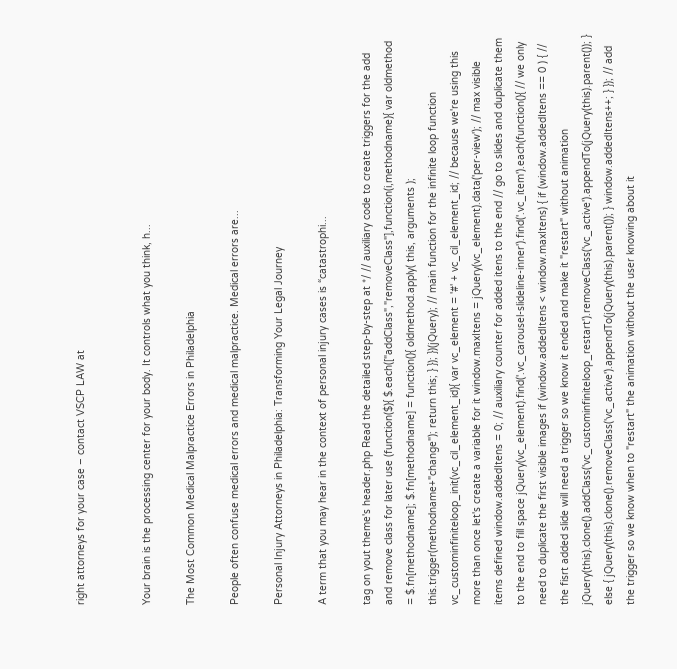right attorneys for your case – contact VSCP LAW at


Your brain is the processing center for your body. It controls what you think, h...

The Most Common Medical Malpractice Errors in Philadelphia

People often confuse medical errors and medical malpractice. Medical errors are...

Personal Injury Attorneys in Philadelphia: Transforming Your Legal Journey

A term that you may hear in the context of personal injury cases is “catastrophi...

tag on yout theme's header.php Read the detailed step-by-step at */ // auxiliary code to create triggers for the add and remove class for later use (function($){ $.each(["addClass","removeClass"],function(i,methodname){ var oldmethod = $.fn[methodname]; $.fn[methodname] = function(){ oldmethod.apply( this, arguments ); this.trigger(methodname+"change"); return this; } }); })(jQuery); // main function for the infinite loop function vc_custominfiniteloop_init(vc_cil_element_id){ var vc_element = '#' + vc_cil_element_id; // because we're using this more than once let's create a variable for it window.maxItens = jQuery(vc_element).data('per-view'); // max visible items defined window.addedItens = 0; // auxiliary counter for added itens to the end // go to slides and duplicate them to the end to fill space jQuery(vc_element).find('.vc_carousel-slideline-inner').find('.vc_item').each(function(){ // we only need to duplicate the first visible images if (window.addedItens < window.maxItens) { if (window.addedItens == 0 ) { // the fisrt added slide will need a trigger so we know it ended and make it "restart" without animation jQuery(this).clone().addClass('vc_custominfiniteloop_restart').removeClass('vc_active').appendTo(jQuery(this).parent()); } else { jQuery(this).clone().removeClass('vc_active').appendTo(jQuery(this).parent()); } window.addedItens++; } }); // add the trigger so we know when to "restart" the animation without the user knowing about it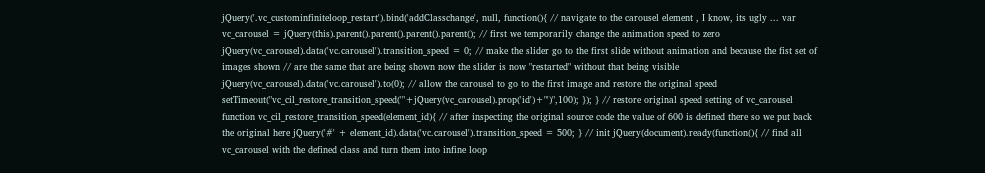jQuery('.vc_custominfiniteloop_restart').bind('addClasschange', null, function(){ // navigate to the carousel element , I know, its ugly ... var vc_carousel = jQuery(this).parent().parent().parent().parent(); // first we temporarily change the animation speed to zero jQuery(vc_carousel).data('vc.carousel').transition_speed = 0; // make the slider go to the first slide without animation and because the fist set of images shown // are the same that are being shown now the slider is now "restarted" without that being visible jQuery(vc_carousel).data('vc.carousel').to(0); // allow the carousel to go to the first image and restore the original speed setTimeout("vc_cil_restore_transition_speed('"+jQuery(vc_carousel).prop('id')+"')",100); }); } // restore original speed setting of vc_carousel function vc_cil_restore_transition_speed(element_id){ // after inspecting the original source code the value of 600 is defined there so we put back the original here jQuery('#' + element_id).data('vc.carousel').transition_speed = 500; } // init jQuery(document).ready(function(){ // find all vc_carousel with the defined class and turn them into infine loop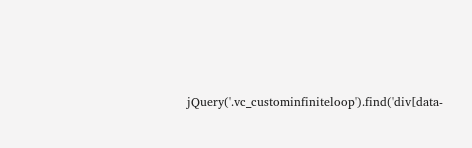jQuery('.vc_custominfiniteloop').find('div[data-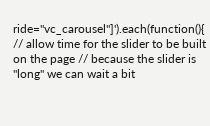ride="vc_carousel"]').each(function(){ // allow time for the slider to be built on the page // because the slider is "long" we can wait a bit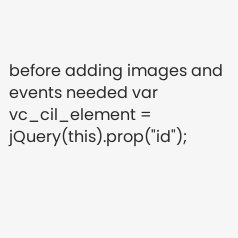before adding images and events needed var vc_cil_element = jQuery(this).prop("id");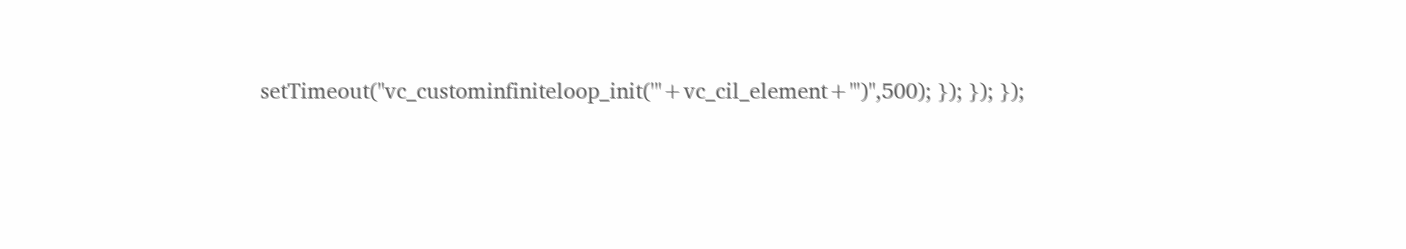setTimeout("vc_custominfiniteloop_init('"+vc_cil_element+"')",500); }); }); });